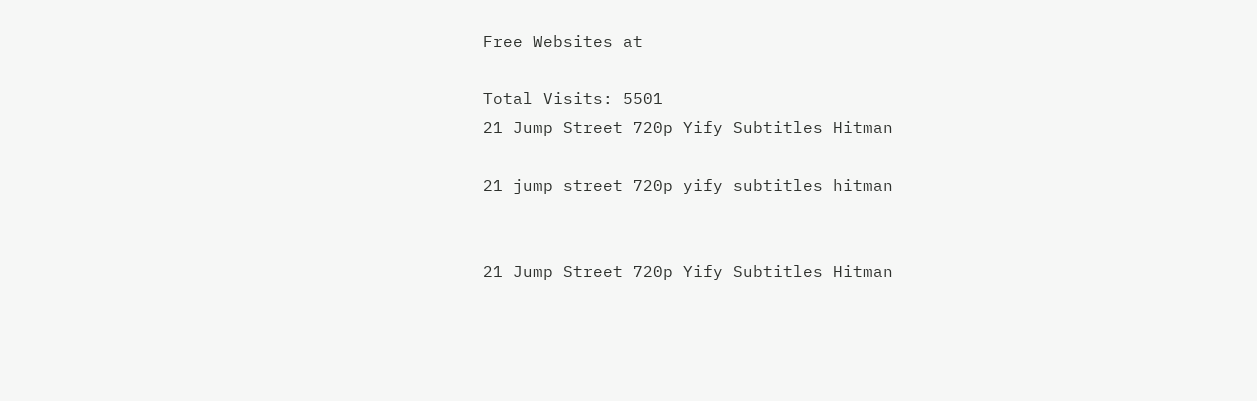Free Websites at

Total Visits: 5501
21 Jump Street 720p Yify Subtitles Hitman

21 jump street 720p yify subtitles hitman


21 Jump Street 720p Yify Subtitles Hitman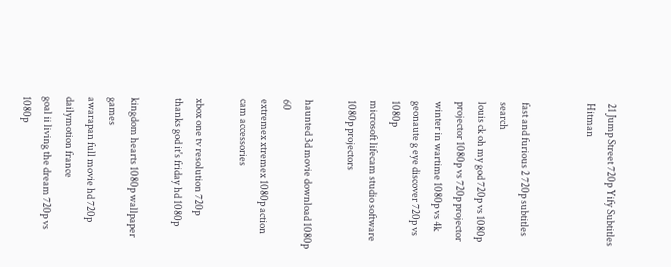21 Jump Street 720p Yify Subtitles Hitman


fast and furious 2 720p subtitles search
louis ck oh my god 720p vs 1080p
projector 1080p vs 720p projector
winter in wartime 1080p vs 4k
geonaute g eye discover 720p vs 1080p
microsoft lifecam studio software 1080p projectors

haunted 3d movie download 1080p 60
extremex xtremex 1080p action cam accessories

xbox one tv resolution 720p
thanks god it's friday hd 1080p

kingdom hearts 1080p wallpaper games
awarapan full movie hd 720p dailymotion france
goal ii living the dream 720p vs 1080p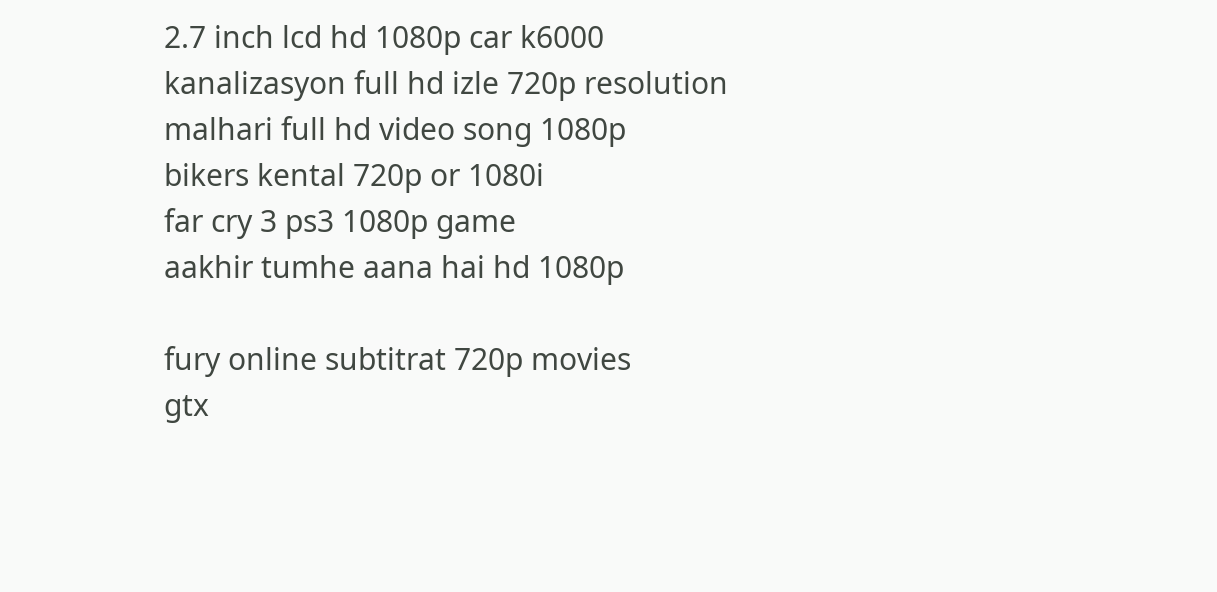2.7 inch lcd hd 1080p car k6000
kanalizasyon full hd izle 720p resolution
malhari full hd video song 1080p
bikers kental 720p or 1080i
far cry 3 ps3 1080p game
aakhir tumhe aana hai hd 1080p

fury online subtitrat 720p movies
gtx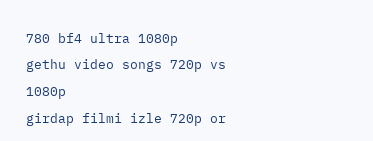780 bf4 ultra 1080p
gethu video songs 720p vs 1080p
girdap filmi izle 720p or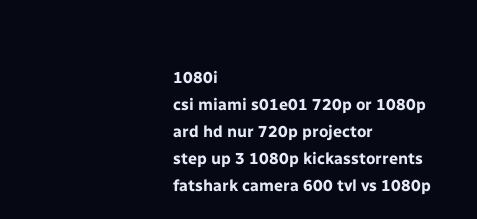1080i
csi miami s01e01 720p or 1080p
ard hd nur 720p projector
step up 3 1080p kickasstorrents
fatshark camera 600 tvl vs 1080p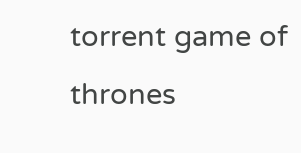torrent game of thrones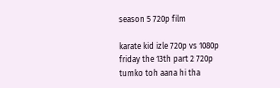season 5 720p film

karate kid izle 720p vs 1080p
friday the 13th part 2 720p
tumko toh aana hi tha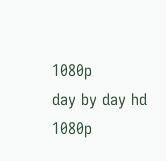1080p
day by day hd 1080p